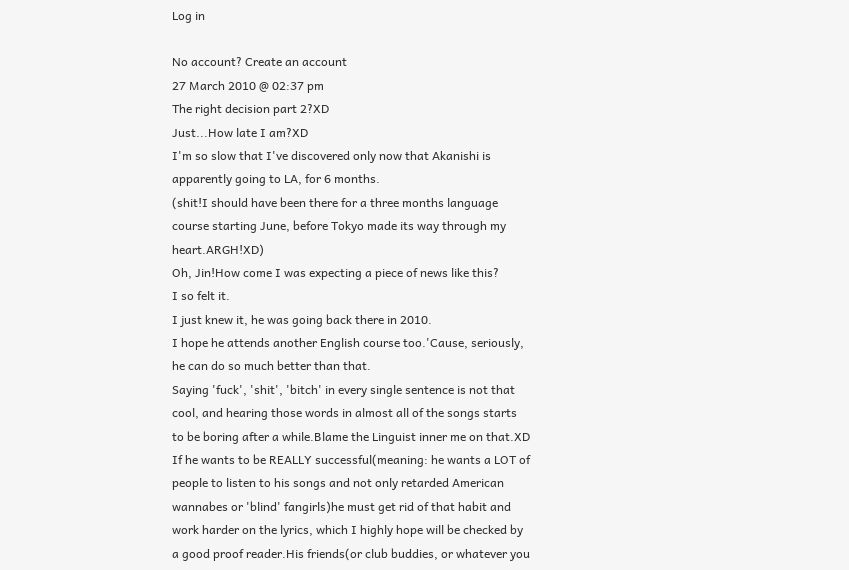Log in

No account? Create an account
27 March 2010 @ 02:37 pm
The right decision part 2?XD
Just...How late I am?XD
I'm so slow that I've discovered only now that Akanishi is apparently going to LA, for 6 months.
(shit!I should have been there for a three months language course starting June, before Tokyo made its way through my heart.ARGH!XD)
Oh, Jin!How come I was expecting a piece of news like this?
I so felt it.
I just knew it, he was going back there in 2010.
I hope he attends another English course too.'Cause, seriously, he can do so much better than that.
Saying 'fuck', 'shit', 'bitch' in every single sentence is not that cool, and hearing those words in almost all of the songs starts to be boring after a while.Blame the Linguist inner me on that.XD
If he wants to be REALLY successful(meaning: he wants a LOT of people to listen to his songs and not only retarded American wannabes or 'blind' fangirls)he must get rid of that habit and work harder on the lyrics, which I highly hope will be checked by a good proof reader.His friends(or club buddies, or whatever you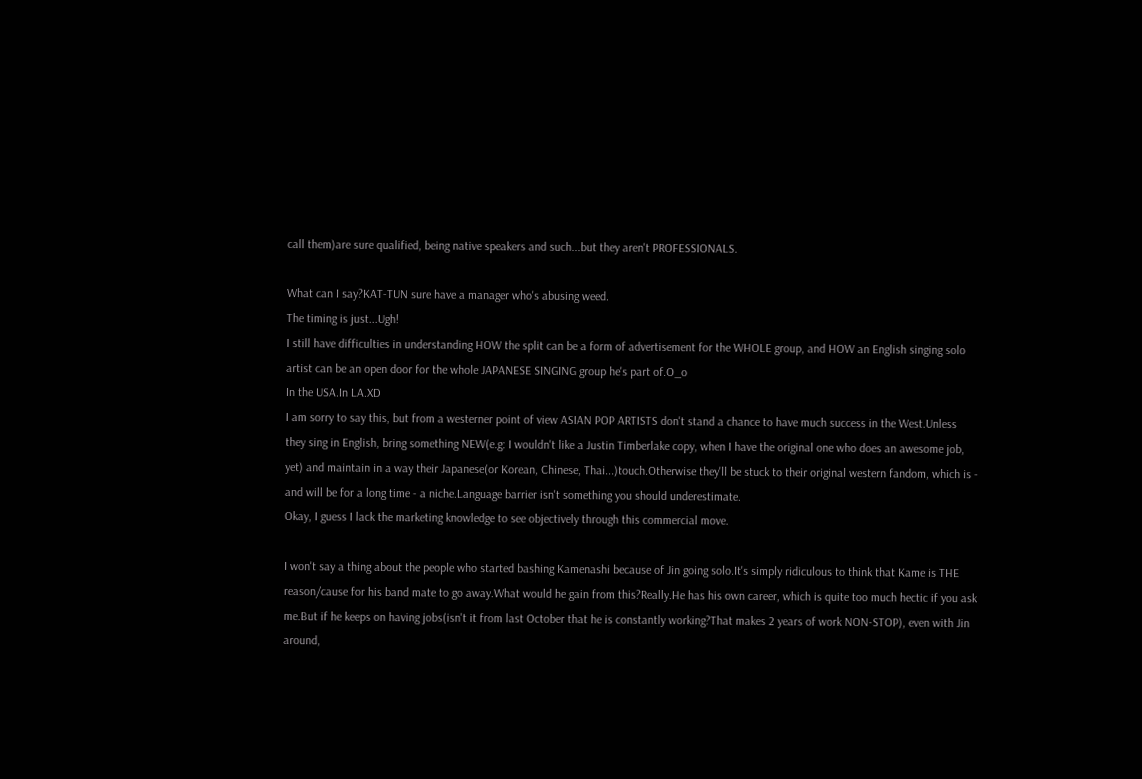call them)are sure qualified, being native speakers and such...but they aren't PROFESSIONALS.

What can I say?KAT-TUN sure have a manager who's abusing weed.
The timing is just...Ugh!
I still have difficulties in understanding HOW the split can be a form of advertisement for the WHOLE group, and HOW an English singing solo artist can be an open door for the whole JAPANESE SINGING group he's part of.O_o
In the USA.In LA.XD
I am sorry to say this, but from a westerner point of view ASIAN POP ARTISTS don't stand a chance to have much success in the West.Unless they sing in English, bring something NEW(e.g: I wouldn't like a Justin Timberlake copy, when I have the original one who does an awesome job, yet) and maintain in a way their Japanese(or Korean, Chinese, Thai...)touch.Otherwise they'll be stuck to their original western fandom, which is - and will be for a long time - a niche.Language barrier isn't something you should underestimate.
Okay, I guess I lack the marketing knowledge to see objectively through this commercial move.

I won't say a thing about the people who started bashing Kamenashi because of Jin going solo.It's simply ridiculous to think that Kame is THE reason/cause for his band mate to go away.What would he gain from this?Really.He has his own career, which is quite too much hectic if you ask me.But if he keeps on having jobs(isn't it from last October that he is constantly working?That makes 2 years of work NON-STOP), even with Jin around,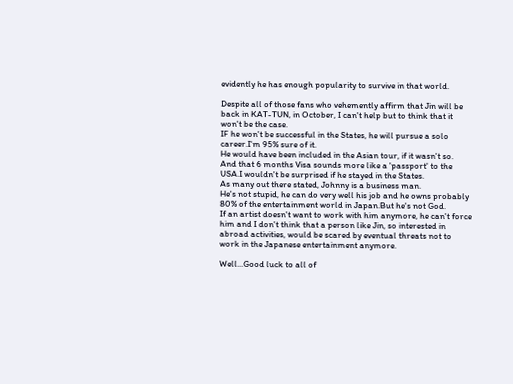evidently he has enough popularity to survive in that world.

Despite all of those fans who vehemently affirm that Jin will be back in KAT-TUN, in October, I can't help but to think that it won't be the case.
IF he won't be successful in the States, he will pursue a solo career.I'm 95% sure of it.
He would have been included in the Asian tour, if it wasn't so.
And that 6 months Visa sounds more like a 'passport' to the USA.I wouldn't be surprised if he stayed in the States.
As many out there stated, Johnny is a business man.
He's not stupid, he can do very well his job and he owns probably 80% of the entertainment world in Japan.But he's not God.
If an artist doesn't want to work with him anymore, he can't force him and I don't think that a person like Jin, so interested in abroad activities, would be scared by eventual threats not to work in the Japanese entertainment anymore.

Well...Good luck to all of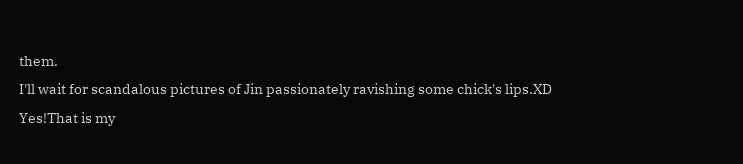them.
I'll wait for scandalous pictures of Jin passionately ravishing some chick's lips.XD
Yes!That is my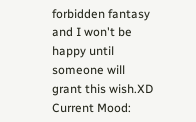forbidden fantasy and I won't be happy until someone will grant this wish.XD
Current Mood: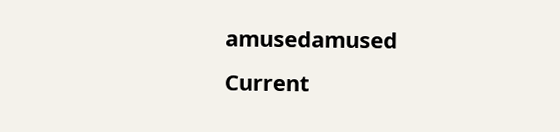amusedamused
Current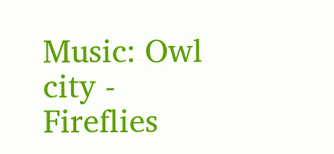Music: Owl city - Fireflies